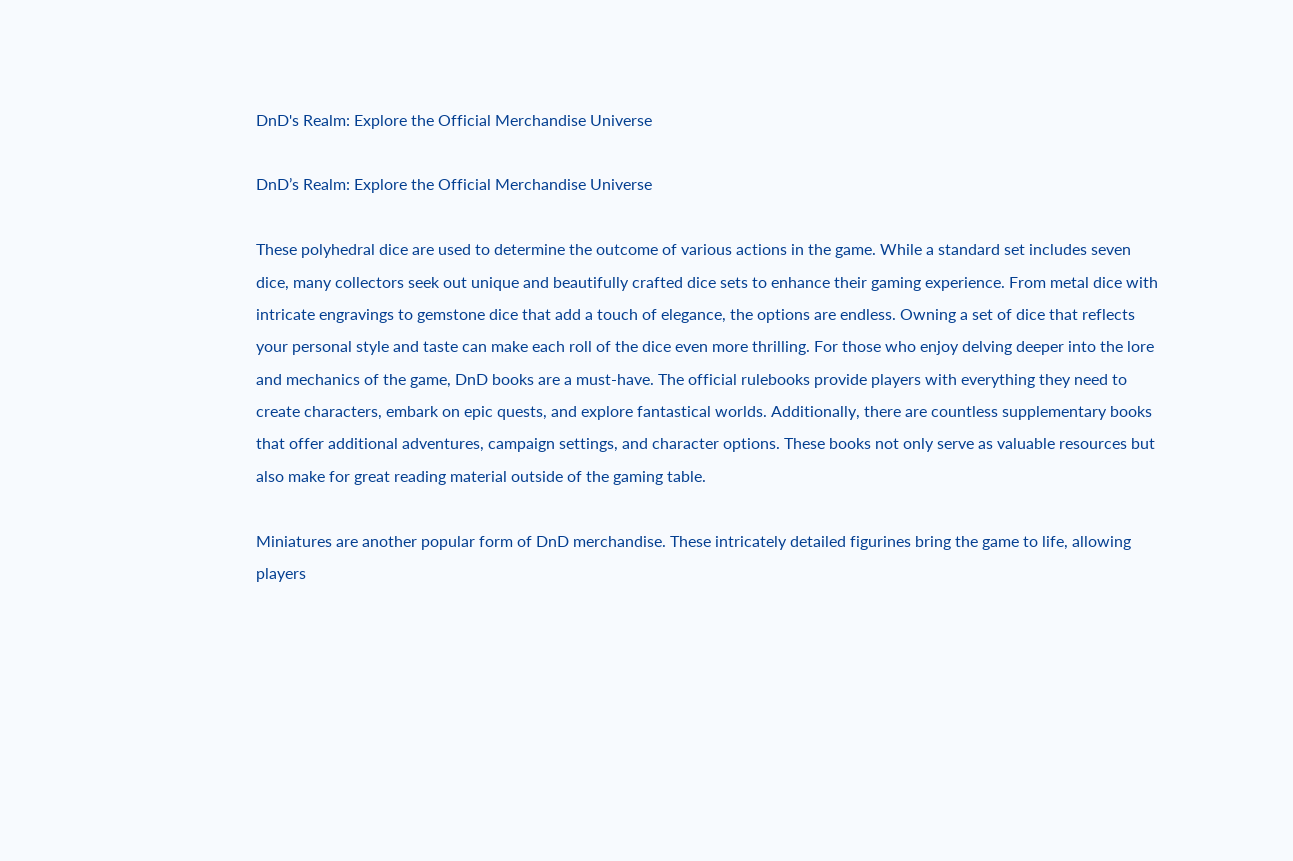DnD's Realm: Explore the Official Merchandise Universe

DnD’s Realm: Explore the Official Merchandise Universe

These polyhedral dice are used to determine the outcome of various actions in the game. While a standard set includes seven dice, many collectors seek out unique and beautifully crafted dice sets to enhance their gaming experience. From metal dice with intricate engravings to gemstone dice that add a touch of elegance, the options are endless. Owning a set of dice that reflects your personal style and taste can make each roll of the dice even more thrilling. For those who enjoy delving deeper into the lore and mechanics of the game, DnD books are a must-have. The official rulebooks provide players with everything they need to create characters, embark on epic quests, and explore fantastical worlds. Additionally, there are countless supplementary books that offer additional adventures, campaign settings, and character options. These books not only serve as valuable resources but also make for great reading material outside of the gaming table.

Miniatures are another popular form of DnD merchandise. These intricately detailed figurines bring the game to life, allowing players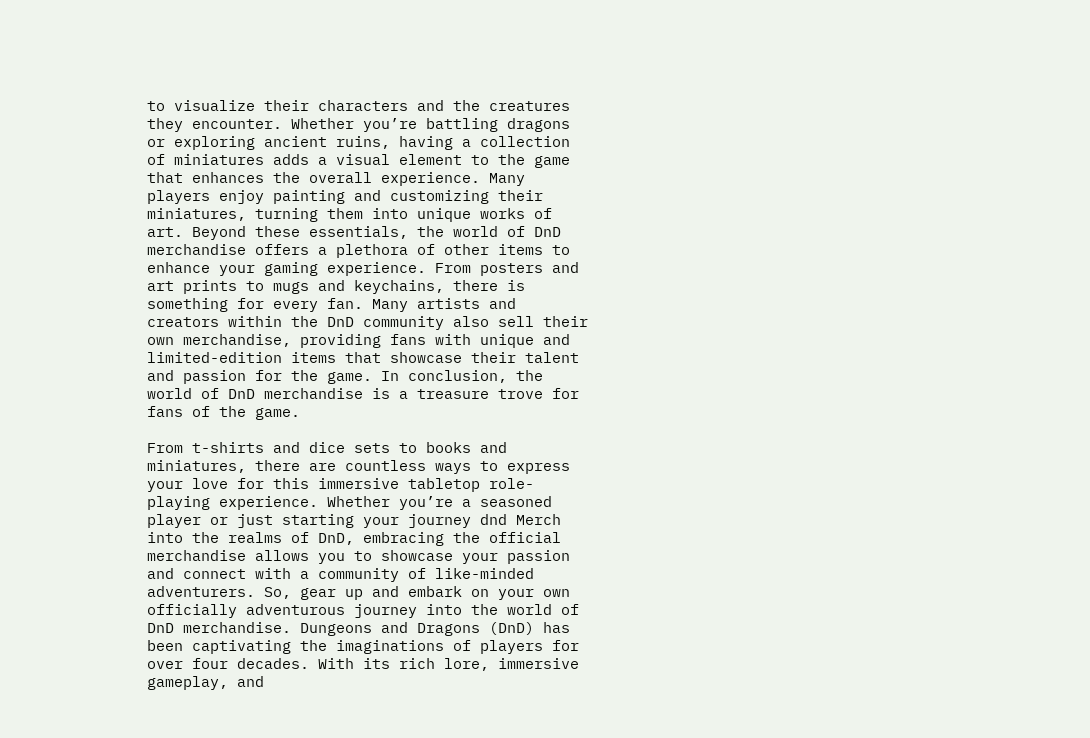to visualize their characters and the creatures they encounter. Whether you’re battling dragons or exploring ancient ruins, having a collection of miniatures adds a visual element to the game that enhances the overall experience. Many players enjoy painting and customizing their miniatures, turning them into unique works of art. Beyond these essentials, the world of DnD merchandise offers a plethora of other items to enhance your gaming experience. From posters and art prints to mugs and keychains, there is something for every fan. Many artists and creators within the DnD community also sell their own merchandise, providing fans with unique and limited-edition items that showcase their talent and passion for the game. In conclusion, the world of DnD merchandise is a treasure trove for fans of the game.

From t-shirts and dice sets to books and miniatures, there are countless ways to express your love for this immersive tabletop role-playing experience. Whether you’re a seasoned player or just starting your journey dnd Merch into the realms of DnD, embracing the official merchandise allows you to showcase your passion and connect with a community of like-minded adventurers. So, gear up and embark on your own officially adventurous journey into the world of DnD merchandise. Dungeons and Dragons (DnD) has been captivating the imaginations of players for over four decades. With its rich lore, immersive gameplay, and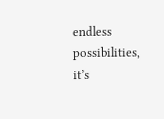endless possibilities, it’s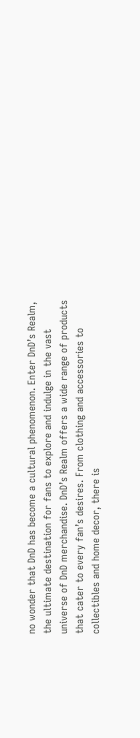no wonder that DnD has become a cultural phenomenon. Enter DnD’s Realm, the ultimate destination for fans to explore and indulge in the vast universe of DnD merchandise. DnD’s Realm offers a wide range of products that cater to every fan’s desires. From clothing and accessories to collectibles and home decor, there is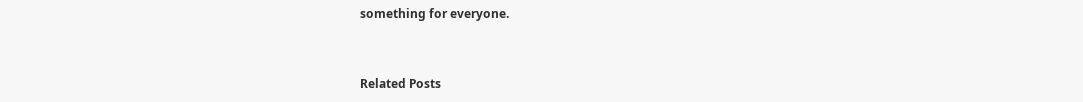something for everyone.


Related Posts